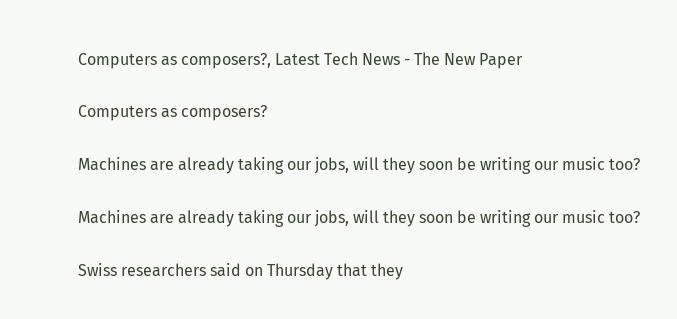Computers as composers?, Latest Tech News - The New Paper

Computers as composers?

Machines are already taking our jobs, will they soon be writing our music too?

Machines are already taking our jobs, will they soon be writing our music too?

Swiss researchers said on Thursday that they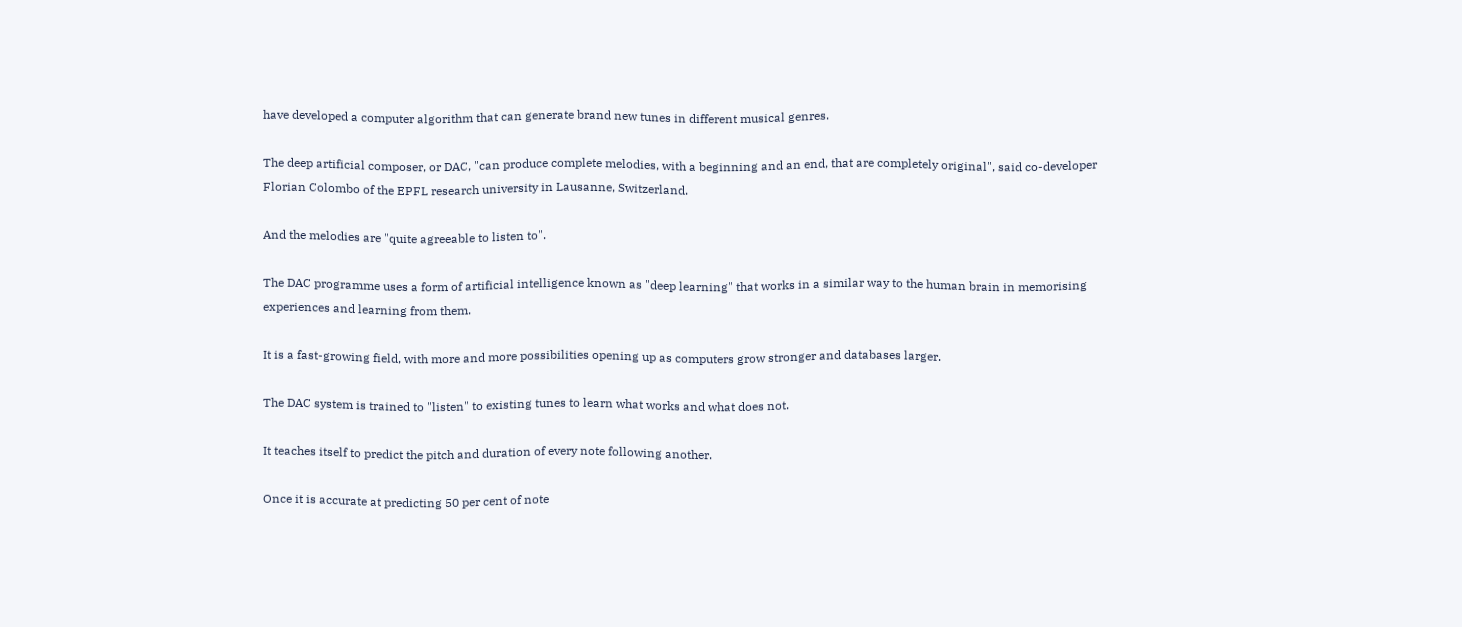have developed a computer algorithm that can generate brand new tunes in different musical genres.

The deep artificial composer, or DAC, "can produce complete melodies, with a beginning and an end, that are completely original", said co-developer Florian Colombo of the EPFL research university in Lausanne, Switzerland.

And the melodies are "quite agreeable to listen to".

The DAC programme uses a form of artificial intelligence known as "deep learning" that works in a similar way to the human brain in memorising experiences and learning from them.

It is a fast-growing field, with more and more possibilities opening up as computers grow stronger and databases larger.

The DAC system is trained to "listen" to existing tunes to learn what works and what does not.

It teaches itself to predict the pitch and duration of every note following another.

Once it is accurate at predicting 50 per cent of note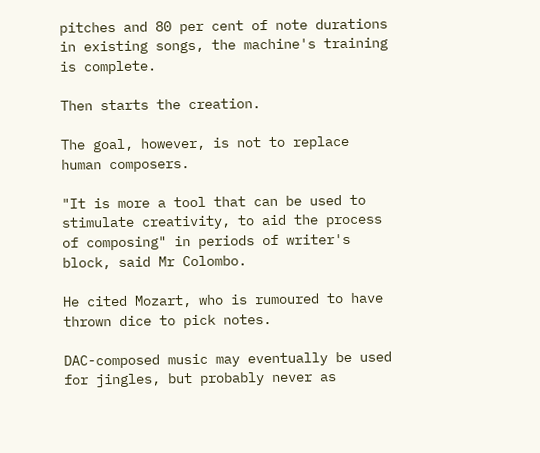pitches and 80 per cent of note durations in existing songs, the machine's training is complete.

Then starts the creation.

The goal, however, is not to replace human composers.

"It is more a tool that can be used to stimulate creativity, to aid the process of composing" in periods of writer's block, said Mr Colombo.

He cited Mozart, who is rumoured to have thrown dice to pick notes.

DAC-composed music may eventually be used for jingles, but probably never as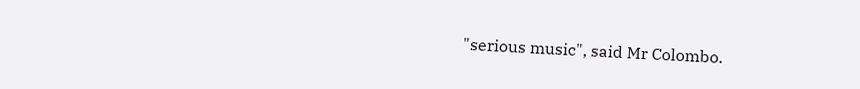"serious music", said Mr Colombo.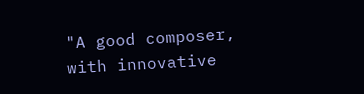"A good composer, with innovative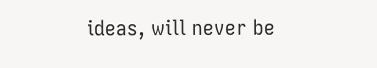ideas, will never be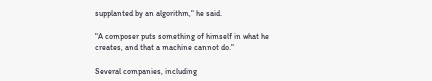supplanted by an algorithm," he said.

"A composer puts something of himself in what he creates, and that a machine cannot do."

Several companies, including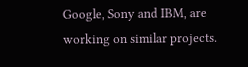Google, Sony and IBM, are working on similar projects.